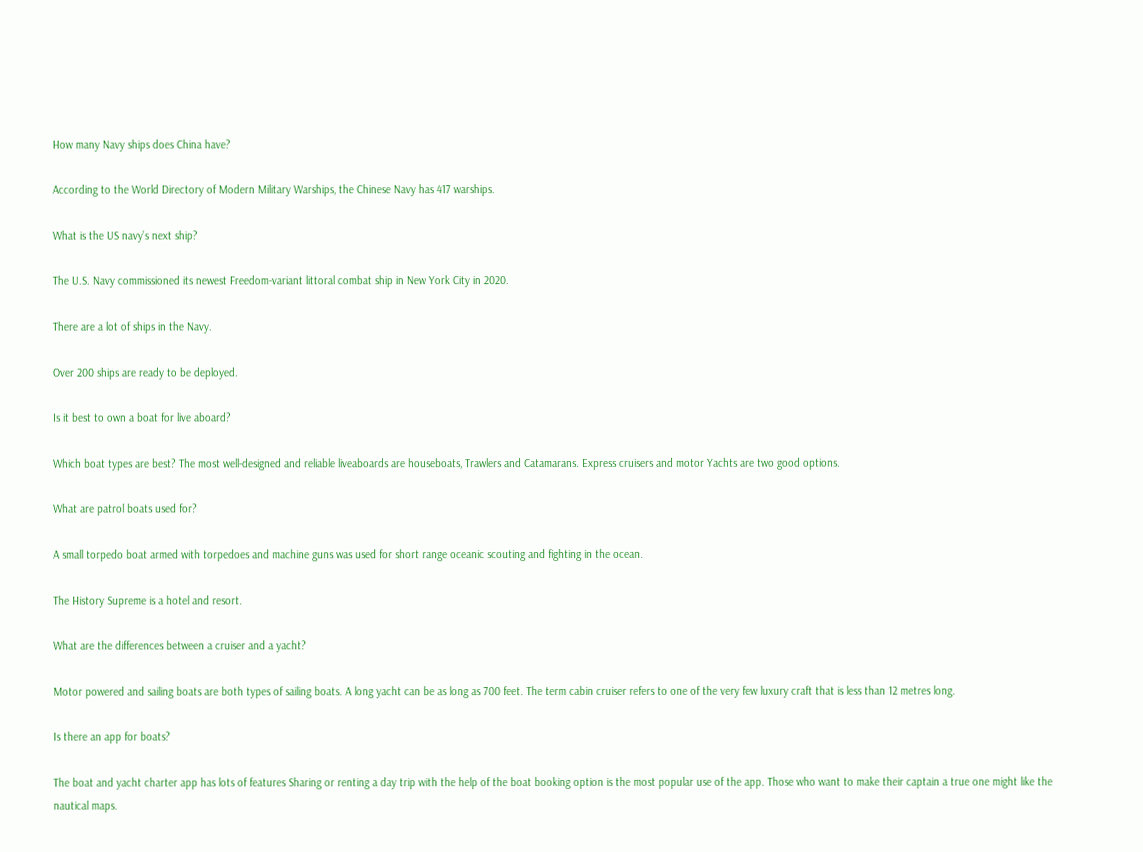How many Navy ships does China have?

According to the World Directory of Modern Military Warships, the Chinese Navy has 417 warships.

What is the US navy’s next ship?

The U.S. Navy commissioned its newest Freedom-variant littoral combat ship in New York City in 2020.

There are a lot of ships in the Navy.

Over 200 ships are ready to be deployed.

Is it best to own a boat for live aboard?

Which boat types are best? The most well-designed and reliable liveaboards are houseboats, Trawlers and Catamarans. Express cruisers and motor Yachts are two good options.

What are patrol boats used for?

A small torpedo boat armed with torpedoes and machine guns was used for short range oceanic scouting and fighting in the ocean.

The History Supreme is a hotel and resort.

What are the differences between a cruiser and a yacht?

Motor powered and sailing boats are both types of sailing boats. A long yacht can be as long as 700 feet. The term cabin cruiser refers to one of the very few luxury craft that is less than 12 metres long.

Is there an app for boats?

The boat and yacht charter app has lots of features Sharing or renting a day trip with the help of the boat booking option is the most popular use of the app. Those who want to make their captain a true one might like the nautical maps.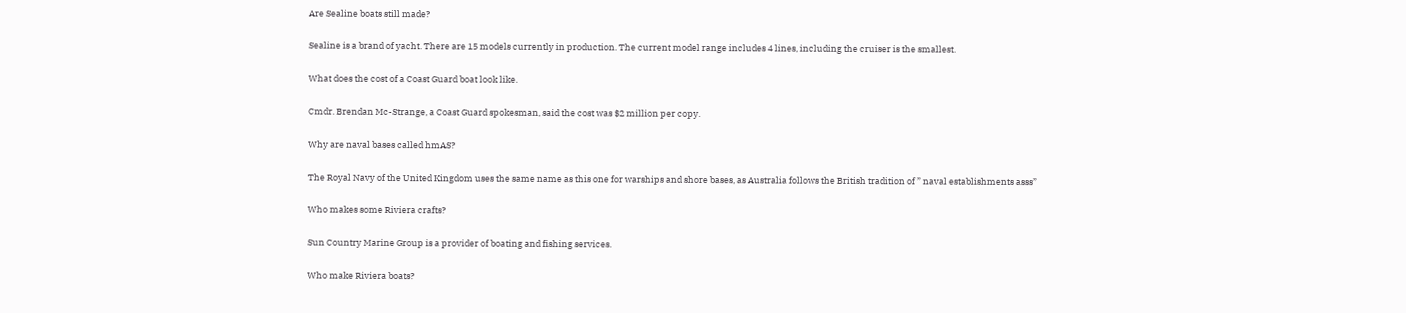Are Sealine boats still made?

Sealine is a brand of yacht. There are 15 models currently in production. The current model range includes 4 lines, including the cruiser is the smallest.

What does the cost of a Coast Guard boat look like.

Cmdr. Brendan Mc-Strange, a Coast Guard spokesman, said the cost was $2 million per copy.

Why are naval bases called hmAS?

The Royal Navy of the United Kingdom uses the same name as this one for warships and shore bases, as Australia follows the British tradition of ” naval establishments asss”

Who makes some Riviera crafts?

Sun Country Marine Group is a provider of boating and fishing services.

Who make Riviera boats?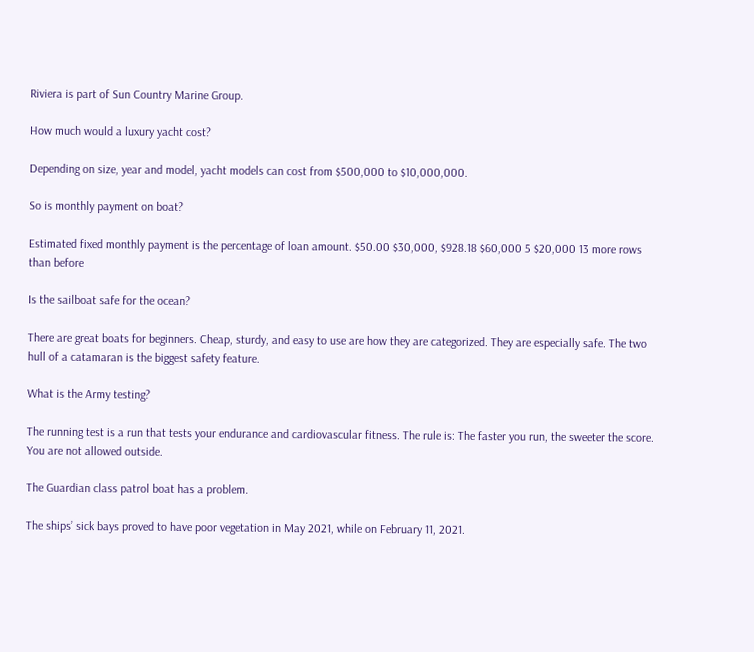Riviera is part of Sun Country Marine Group.

How much would a luxury yacht cost?

Depending on size, year and model, yacht models can cost from $500,000 to $10,000,000.

So is monthly payment on boat?

Estimated fixed monthly payment is the percentage of loan amount. $50.00 $30,000, $928.18 $60,000 5 $20,000 13 more rows than before

Is the sailboat safe for the ocean?

There are great boats for beginners. Cheap, sturdy, and easy to use are how they are categorized. They are especially safe. The two hull of a catamaran is the biggest safety feature.

What is the Army testing?

The running test is a run that tests your endurance and cardiovascular fitness. The rule is: The faster you run, the sweeter the score. You are not allowed outside.

The Guardian class patrol boat has a problem.

The ships’ sick bays proved to have poor vegetation in May 2021, while on February 11, 2021.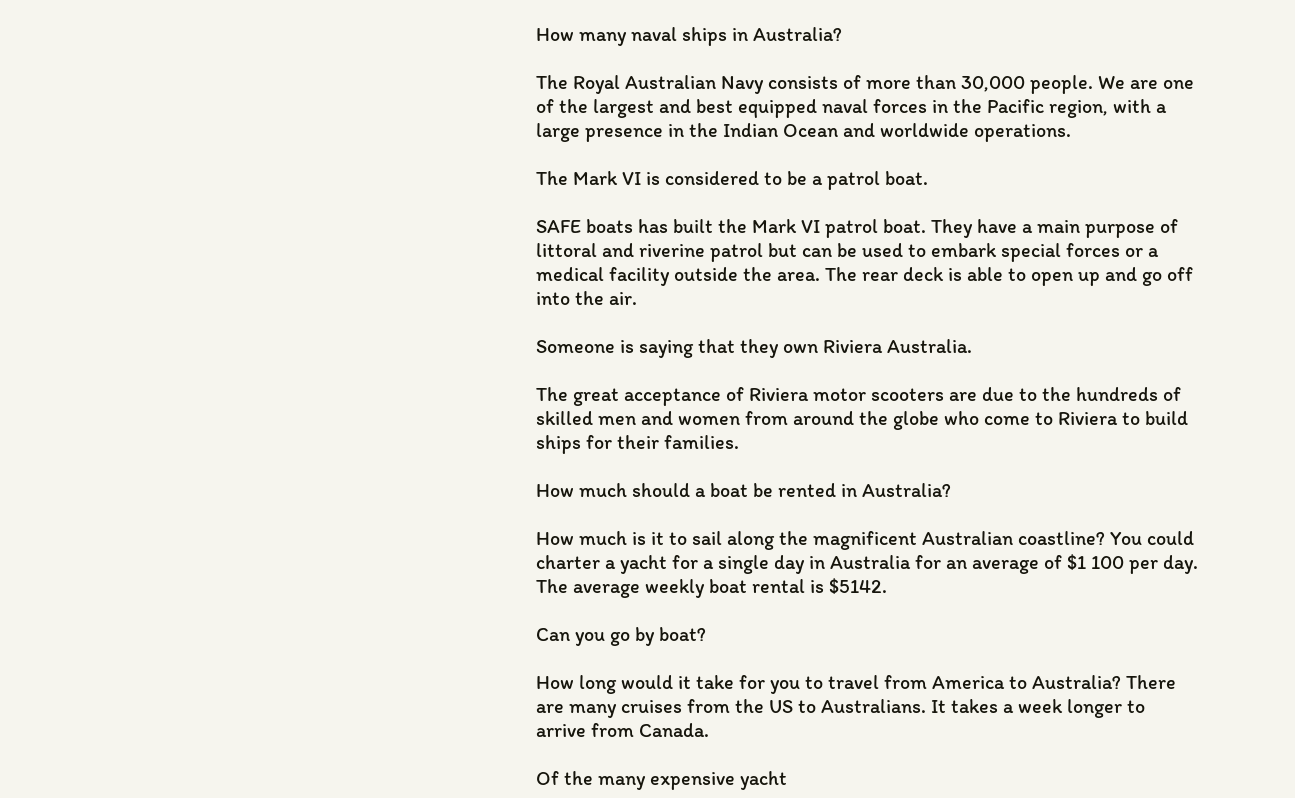How many naval ships in Australia?

The Royal Australian Navy consists of more than 30,000 people. We are one of the largest and best equipped naval forces in the Pacific region, with a large presence in the Indian Ocean and worldwide operations.

The Mark VI is considered to be a patrol boat.

SAFE boats has built the Mark VI patrol boat. They have a main purpose of littoral and riverine patrol but can be used to embark special forces or a medical facility outside the area. The rear deck is able to open up and go off into the air.

Someone is saying that they own Riviera Australia.

The great acceptance of Riviera motor scooters are due to the hundreds of skilled men and women from around the globe who come to Riviera to build ships for their families.

How much should a boat be rented in Australia?

How much is it to sail along the magnificent Australian coastline? You could charter a yacht for a single day in Australia for an average of $1 100 per day. The average weekly boat rental is $5142.

Can you go by boat?

How long would it take for you to travel from America to Australia? There are many cruises from the US to Australians. It takes a week longer to arrive from Canada.

Of the many expensive yacht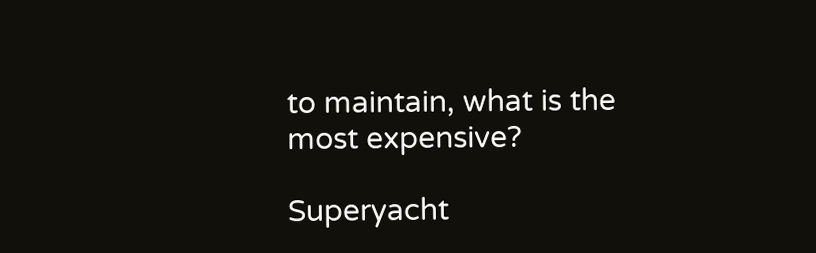to maintain, what is the most expensive?

Superyacht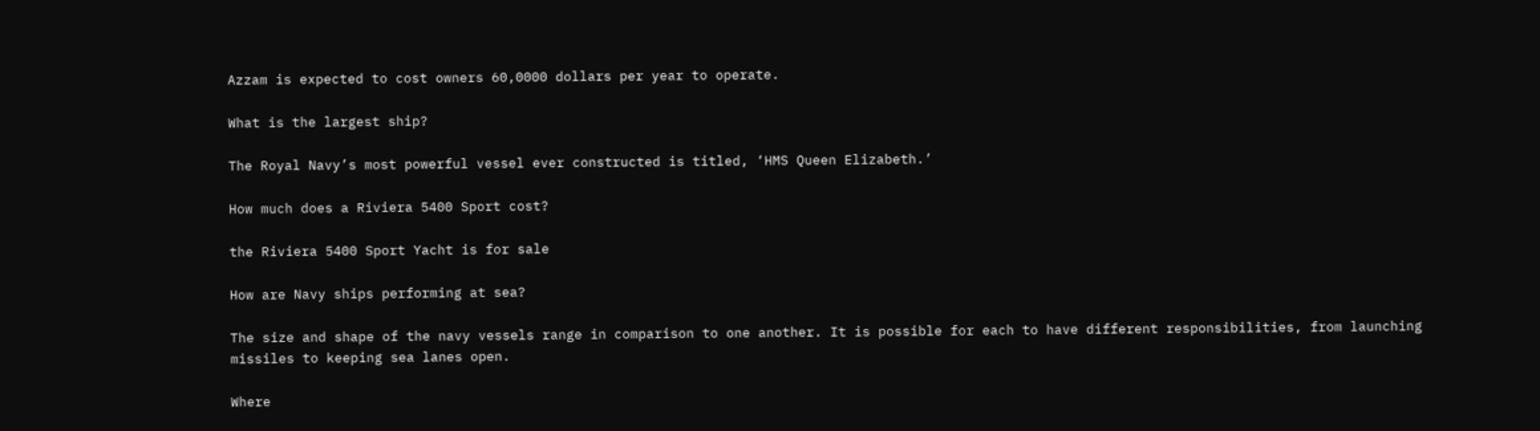Azzam is expected to cost owners 60,0000 dollars per year to operate.

What is the largest ship?

The Royal Navy’s most powerful vessel ever constructed is titled, ‘HMS Queen Elizabeth.’

How much does a Riviera 5400 Sport cost?

the Riviera 5400 Sport Yacht is for sale

How are Navy ships performing at sea?

The size and shape of the navy vessels range in comparison to one another. It is possible for each to have different responsibilities, from launching missiles to keeping sea lanes open.

Where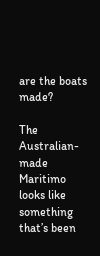are the boats made?

The Australian-made Maritimo looks like something that’s been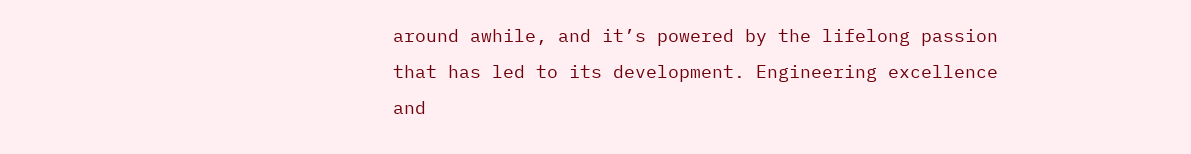around awhile, and it’s powered by the lifelong passion that has led to its development. Engineering excellence and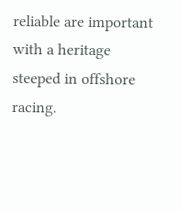reliable are important with a heritage steeped in offshore racing.